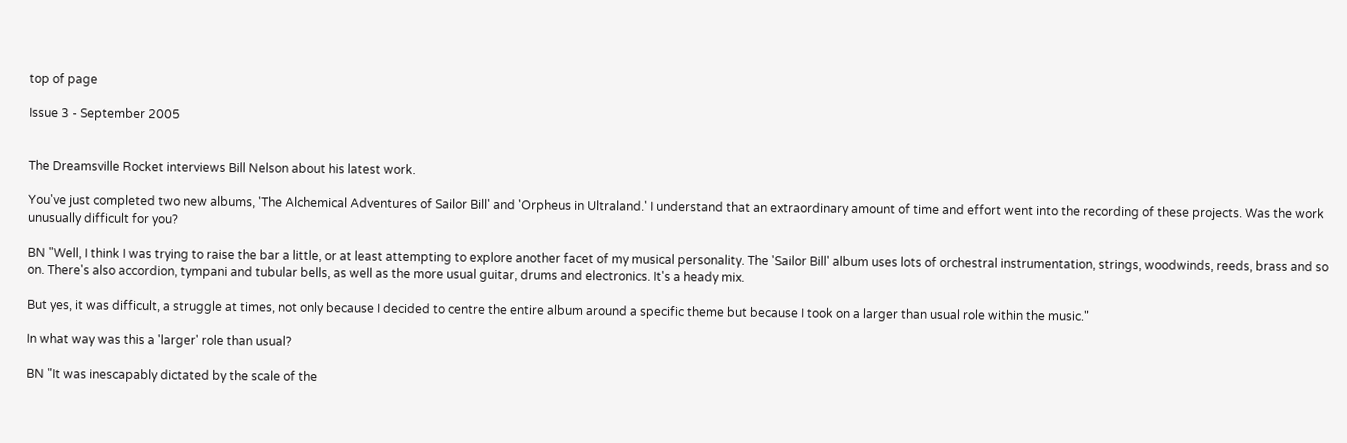top of page

Issue 3 - September 2005


The Dreamsville Rocket interviews Bill Nelson about his latest work.

You've just completed two new albums, 'The Alchemical Adventures of Sailor Bill' and 'Orpheus in Ultraland.' I understand that an extraordinary amount of time and effort went into the recording of these projects. Was the work unusually difficult for you?

BN "Well, I think I was trying to raise the bar a little, or at least attempting to explore another facet of my musical personality. The 'Sailor Bill' album uses lots of orchestral instrumentation, strings, woodwinds, reeds, brass and so on. There's also accordion, tympani and tubular bells, as well as the more usual guitar, drums and electronics. It's a heady mix.

But yes, it was difficult, a struggle at times, not only because I decided to centre the entire album around a specific theme but because I took on a larger than usual role within the music."

In what way was this a 'larger' role than usual?

BN "It was inescapably dictated by the scale of the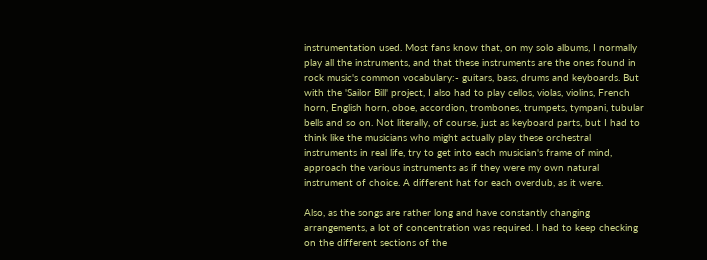instrumentation used. Most fans know that, on my solo albums, I normally play all the instruments, and that these instruments are the ones found in rock music's common vocabulary:- guitars, bass, drums and keyboards. But with the 'Sailor Bill' project, I also had to play cellos, violas, violins, French horn, English horn, oboe, accordion, trombones, trumpets, tympani, tubular bells and so on. Not literally, of course, just as keyboard parts, but I had to think like the musicians who might actually play these orchestral instruments in real life, try to get into each musician's frame of mind, approach the various instruments as if they were my own natural instrument of choice. A different hat for each overdub, as it were.

Also, as the songs are rather long and have constantly changing arrangements, a lot of concentration was required. I had to keep checking on the different sections of the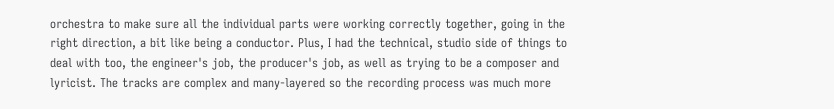orchestra to make sure all the individual parts were working correctly together, going in the right direction, a bit like being a conductor. Plus, I had the technical, studio side of things to deal with too, the engineer's job, the producer's job, as well as trying to be a composer and lyricist. The tracks are complex and many-layered so the recording process was much more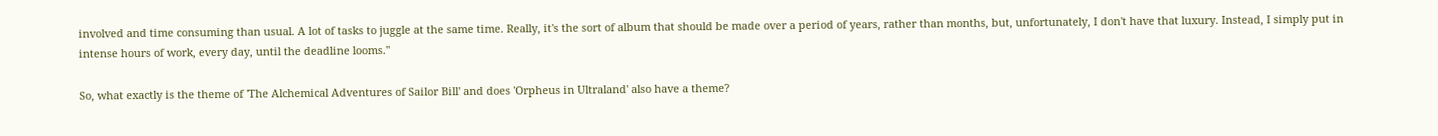involved and time consuming than usual. A lot of tasks to juggle at the same time. Really, it's the sort of album that should be made over a period of years, rather than months, but, unfortunately, I don't have that luxury. Instead, I simply put in intense hours of work, every day, until the deadline looms."

So, what exactly is the theme of 'The Alchemical Adventures of Sailor Bill' and does 'Orpheus in Ultraland' also have a theme?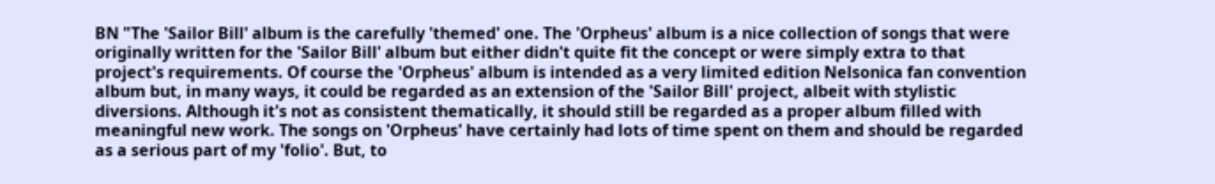BN "The 'Sailor Bill' album is the carefully 'themed' one. The 'Orpheus' album is a nice collection of songs that were originally written for the 'Sailor Bill' album but either didn't quite fit the concept or were simply extra to that project's requirements. Of course the 'Orpheus' album is intended as a very limited edition Nelsonica fan convention album but, in many ways, it could be regarded as an extension of the 'Sailor Bill' project, albeit with stylistic diversions. Although it's not as consistent thematically, it should still be regarded as a proper album filled with meaningful new work. The songs on 'Orpheus' have certainly had lots of time spent on them and should be regarded as a serious part of my 'folio'. But, to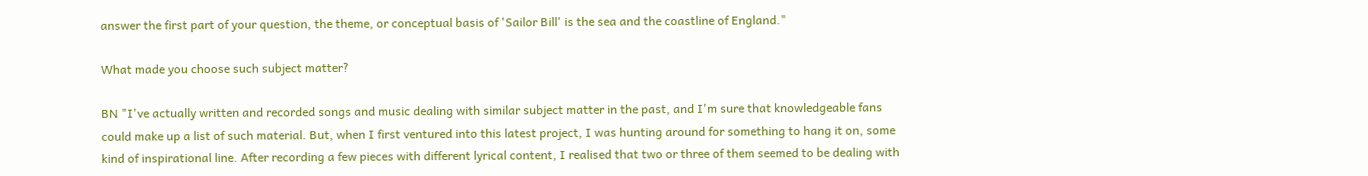answer the first part of your question, the theme, or conceptual basis of 'Sailor Bill' is the sea and the coastline of England."

What made you choose such subject matter?

BN "I've actually written and recorded songs and music dealing with similar subject matter in the past, and I'm sure that knowledgeable fans could make up a list of such material. But, when I first ventured into this latest project, I was hunting around for something to hang it on, some kind of inspirational line. After recording a few pieces with different lyrical content, I realised that two or three of them seemed to be dealing with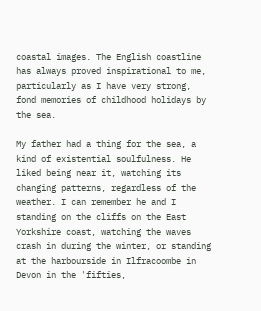coastal images. The English coastline has always proved inspirational to me, particularly as I have very strong, fond memories of childhood holidays by the sea.

My father had a thing for the sea, a kind of existential soulfulness. He liked being near it, watching its changing patterns, regardless of the weather. I can remember he and I standing on the cliffs on the East Yorkshire coast, watching the waves crash in during the winter, or standing at the harbourside in Ilfracoombe in Devon in the 'fifties,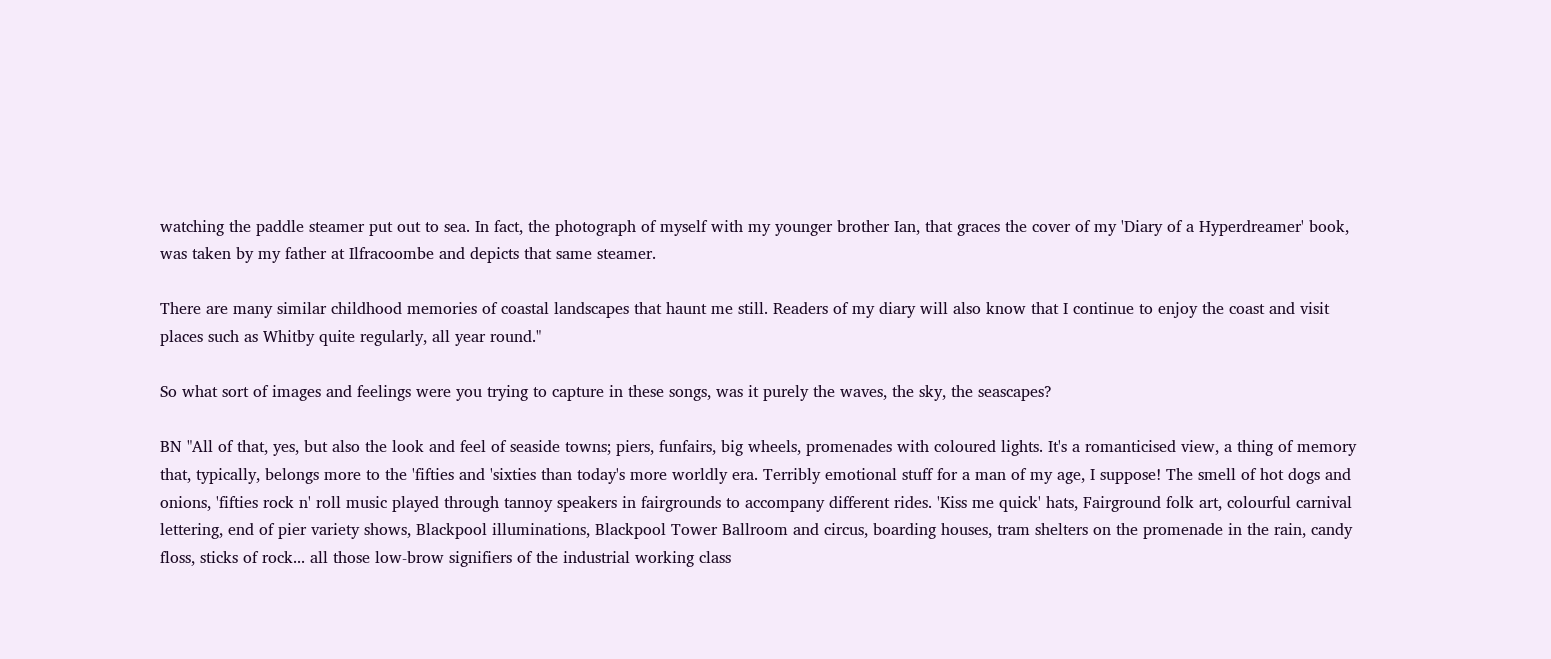watching the paddle steamer put out to sea. In fact, the photograph of myself with my younger brother Ian, that graces the cover of my 'Diary of a Hyperdreamer' book, was taken by my father at Ilfracoombe and depicts that same steamer.

There are many similar childhood memories of coastal landscapes that haunt me still. Readers of my diary will also know that I continue to enjoy the coast and visit places such as Whitby quite regularly, all year round."

So what sort of images and feelings were you trying to capture in these songs, was it purely the waves, the sky, the seascapes?

BN "All of that, yes, but also the look and feel of seaside towns; piers, funfairs, big wheels, promenades with coloured lights. It's a romanticised view, a thing of memory that, typically, belongs more to the 'fifties and 'sixties than today's more worldly era. Terribly emotional stuff for a man of my age, I suppose! The smell of hot dogs and onions, 'fifties rock n' roll music played through tannoy speakers in fairgrounds to accompany different rides. 'Kiss me quick' hats, Fairground folk art, colourful carnival lettering, end of pier variety shows, Blackpool illuminations, Blackpool Tower Ballroom and circus, boarding houses, tram shelters on the promenade in the rain, candy floss, sticks of rock... all those low-brow signifiers of the industrial working class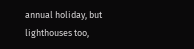annual holiday, but lighthouses too,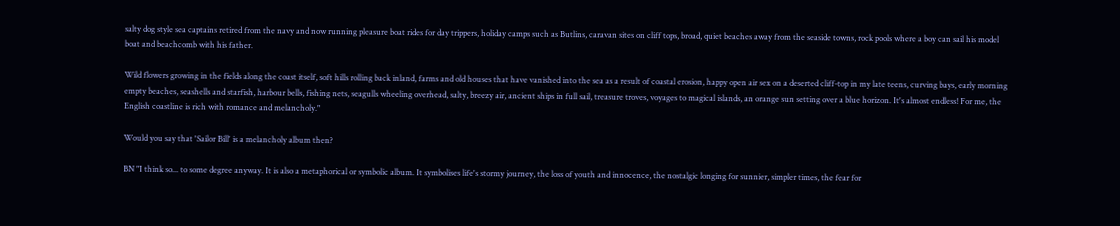salty dog style sea captains retired from the navy and now running pleasure boat rides for day trippers, holiday camps such as Butlins, caravan sites on cliff tops, broad, quiet beaches away from the seaside towns, rock pools where a boy can sail his model boat and beachcomb with his father.

Wild flowers growing in the fields along the coast itself, soft hills rolling back inland, farms and old houses that have vanished into the sea as a result of coastal erosion, happy open air sex on a deserted cliff-top in my late teens, curving bays, early morning empty beaches, seashells and starfish, harbour bells, fishing nets, seagulls wheeling overhead, salty, breezy air, ancient ships in full sail, treasure troves, voyages to magical islands, an orange sun setting over a blue horizon. It's almost endless! For me, the English coastline is rich with romance and melancholy."

Would you say that 'Sailor Bill' is a melancholy album then?

BN "I think so... to some degree anyway. It is also a metaphorical or symbolic album. It symbolises life's stormy journey, the loss of youth and innocence, the nostalgic longing for sunnier, simpler times, the fear for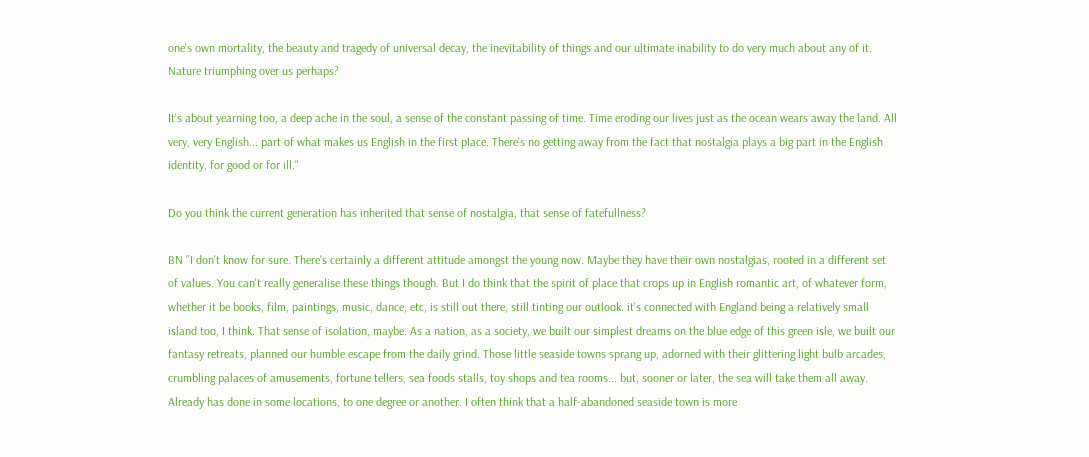one's own mortality, the beauty and tragedy of universal decay, the inevitability of things and our ultimate inability to do very much about any of it. Nature triumphing over us perhaps?

It's about yearning too, a deep ache in the soul, a sense of the constant passing of time. Time eroding our lives just as the ocean wears away the land. All very, very English... part of what makes us English in the first place. There's no getting away from the fact that nostalgia plays a big part in the English identity, for good or for ill."

Do you think the current generation has inherited that sense of nostalgia, that sense of fatefullness?

BN "I don't know for sure. There's certainly a different attitude amongst the young now. Maybe they have their own nostalgias, rooted in a different set of values. You can't really generalise these things though. But I do think that the spirit of place that crops up in English romantic art, of whatever form, whether it be books, film, paintings, music, dance, etc, is still out there, still tinting our outlook. it's connected with England being a relatively small island too, I think. That sense of isolation, maybe. As a nation, as a society, we built our simplest dreams on the blue edge of this green isle, we built our fantasy retreats, planned our humble escape from the daily grind. Those little seaside towns sprang up, adorned with their glittering light bulb arcades, crumbling palaces of amusements, fortune tellers, sea foods stalls, toy shops and tea rooms... but, sooner or later, the sea will take them all away. Already has done in some locations, to one degree or another. I often think that a half-abandoned seaside town is more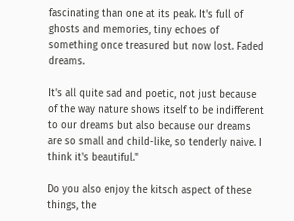fascinating than one at its peak. It's full of ghosts and memories, tiny echoes of something once treasured but now lost. Faded dreams.

It's all quite sad and poetic, not just because of the way nature shows itself to be indifferent to our dreams but also because our dreams are so small and child-like, so tenderly naive. I think it's beautiful."

Do you also enjoy the kitsch aspect of these things, the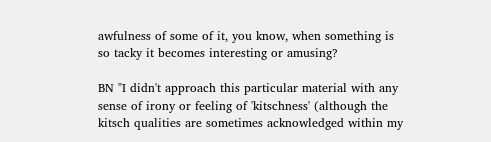awfulness of some of it, you know, when something is so tacky it becomes interesting or amusing?

BN "I didn't approach this particular material with any sense of irony or feeling of 'kitschness' (although the kitsch qualities are sometimes acknowledged within my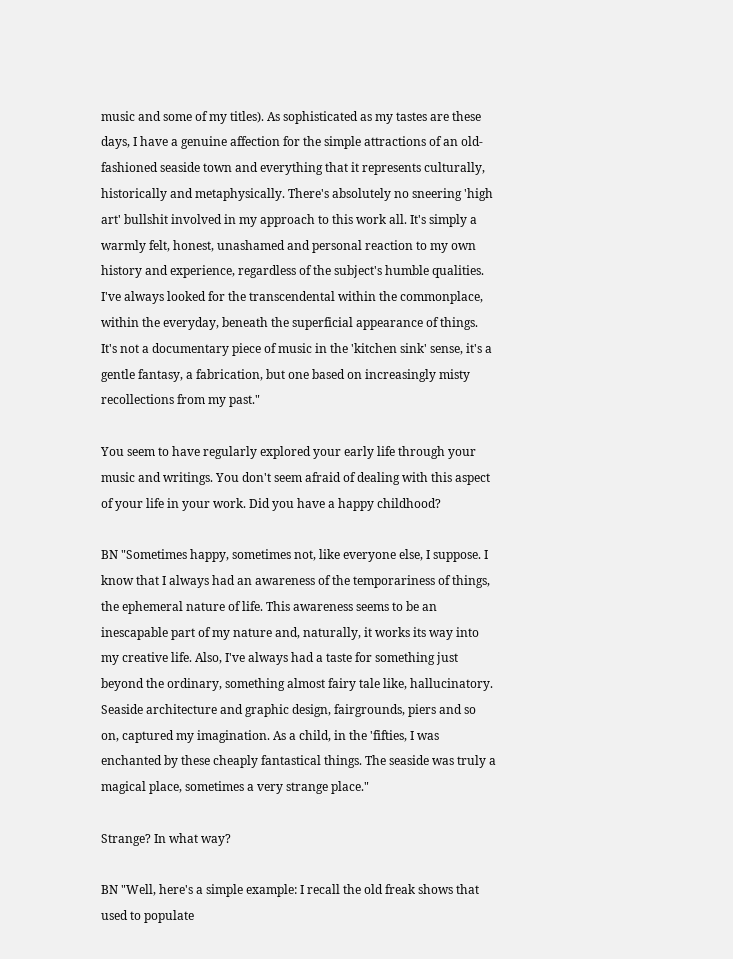music and some of my titles). As sophisticated as my tastes are these days, I have a genuine affection for the simple attractions of an old-fashioned seaside town and everything that it represents culturally, historically and metaphysically. There's absolutely no sneering 'high art' bullshit involved in my approach to this work all. It's simply a warmly felt, honest, unashamed and personal reaction to my own history and experience, regardless of the subject's humble qualities. I've always looked for the transcendental within the commonplace, within the everyday, beneath the superficial appearance of things. It's not a documentary piece of music in the 'kitchen sink' sense, it's a gentle fantasy, a fabrication, but one based on increasingly misty recollections from my past."

You seem to have regularly explored your early life through your music and writings. You don't seem afraid of dealing with this aspect of your life in your work. Did you have a happy childhood?

BN "Sometimes happy, sometimes not, like everyone else, I suppose. I know that I always had an awareness of the temporariness of things, the ephemeral nature of life. This awareness seems to be an inescapable part of my nature and, naturally, it works its way into my creative life. Also, I've always had a taste for something just beyond the ordinary, something almost fairy tale like, hallucinatory. Seaside architecture and graphic design, fairgrounds, piers and so on, captured my imagination. As a child, in the 'fifties, I was enchanted by these cheaply fantastical things. The seaside was truly a magical place, sometimes a very strange place."

Strange? In what way?

BN "Well, here's a simple example: I recall the old freak shows that used to populate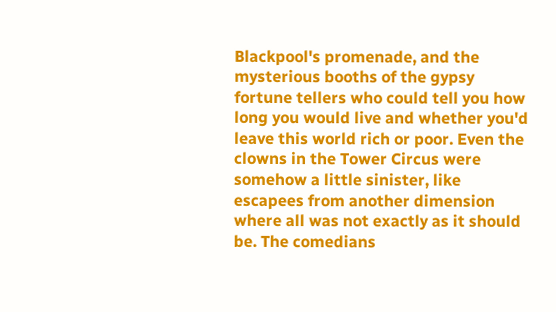Blackpool's promenade, and the mysterious booths of the gypsy fortune tellers who could tell you how long you would live and whether you'd leave this world rich or poor. Even the clowns in the Tower Circus were somehow a little sinister, like escapees from another dimension where all was not exactly as it should be. The comedians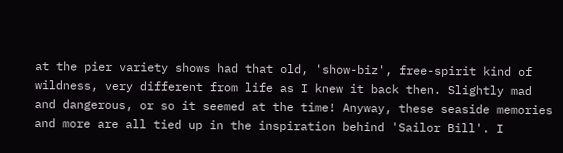at the pier variety shows had that old, 'show-biz', free-spirit kind of wildness, very different from life as I knew it back then. Slightly mad and dangerous, or so it seemed at the time! Anyway, these seaside memories and more are all tied up in the inspiration behind 'Sailor Bill'. I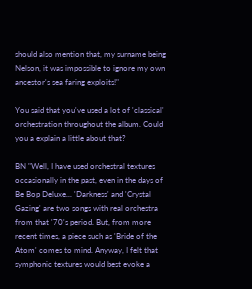should also mention that, my surname being Nelson, it was impossible to ignore my own ancestor's sea faring exploits!"

You said that you've used a lot of 'classical' orchestration throughout the album. Could you a explain a little about that?

BN "Well, I have used orchestral textures occasionally in the past, even in the days of Be Bop Deluxe... 'Darkness' and 'Crystal Gazing' are two songs with real orchestra from that '70's period. But, from more recent times, a piece such as 'Bride of the Atom' comes to mind. Anyway, I felt that symphonic textures would best evoke a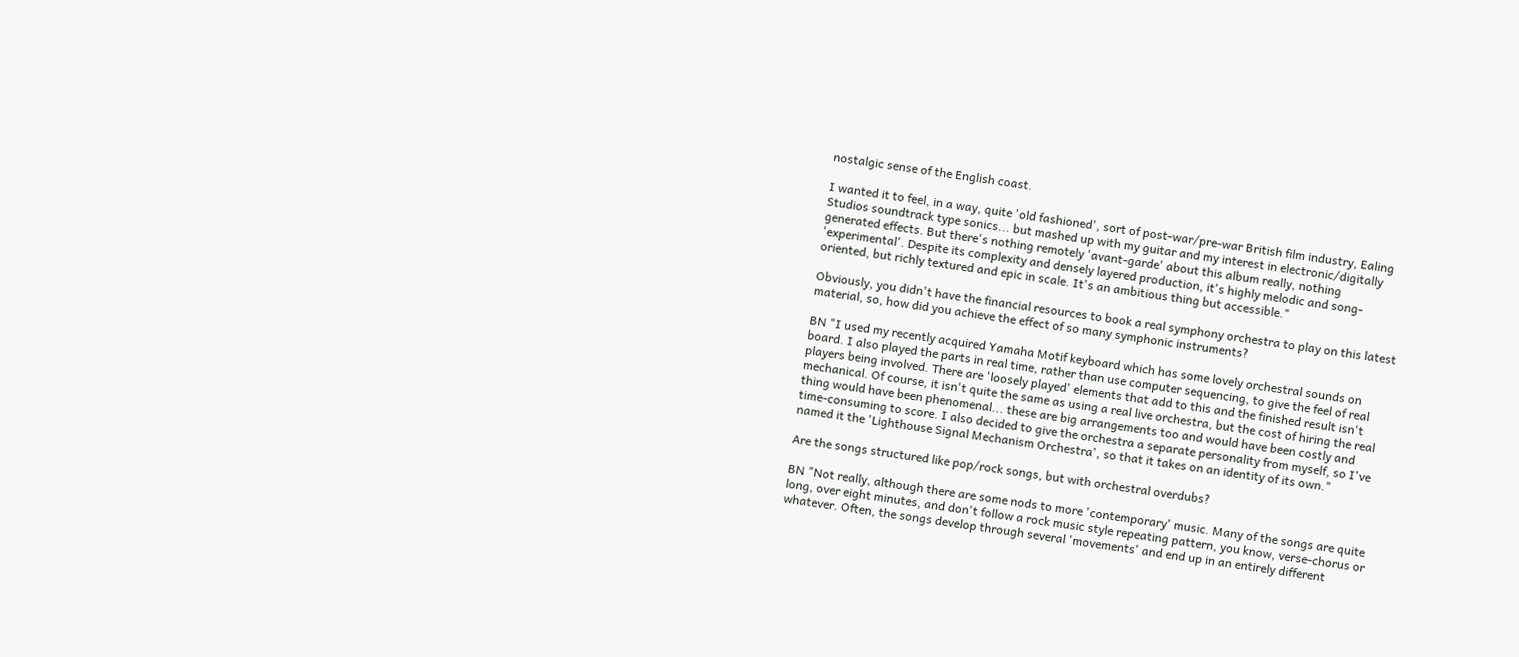nostalgic sense of the English coast.

I wanted it to feel, in a way, quite 'old fashioned', sort of post-war/pre-war British film industry, Ealing Studios soundtrack type sonics... but mashed up with my guitar and my interest in electronic/digitally generated effects. But there's nothing remotely 'avant-garde' about this album really, nothing 'experimental'. Despite its complexity and densely layered production, it's highly melodic and song-oriented, but richly textured and epic in scale. It's an ambitious thing but accessible."

Obviously, you didn't have the financial resources to book a real symphony orchestra to play on this latest material, so, how did you achieve the effect of so many symphonic instruments?

BN "I used my recently acquired Yamaha Motif keyboard which has some lovely orchestral sounds on board. I also played the parts in real time, rather than use computer sequencing, to give the feel of real players being involved. There are 'loosely played' elements that add to this and the finished result isn't mechanical. Of course, it isn't quite the same as using a real live orchestra, but the cost of hiring the real thing would have been phenomenal... these are big arrangements too and would have been costly and time-consuming to score. I also decided to give the orchestra a separate personality from myself, so I've named it the 'Lighthouse Signal Mechanism Orchestra', so that it takes on an identity of its own."

Are the songs structured like pop/rock songs, but with orchestral overdubs?

BN "Not really, although there are some nods to more 'contemporary' music. Many of the songs are quite long, over eight minutes, and don't follow a rock music style repeating pattern, you know, verse-chorus or whatever. Often, the songs develop through several 'movements' and end up in an entirely different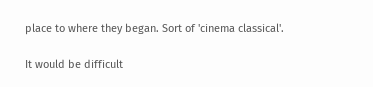place to where they began. Sort of 'cinema classical'.

It would be difficult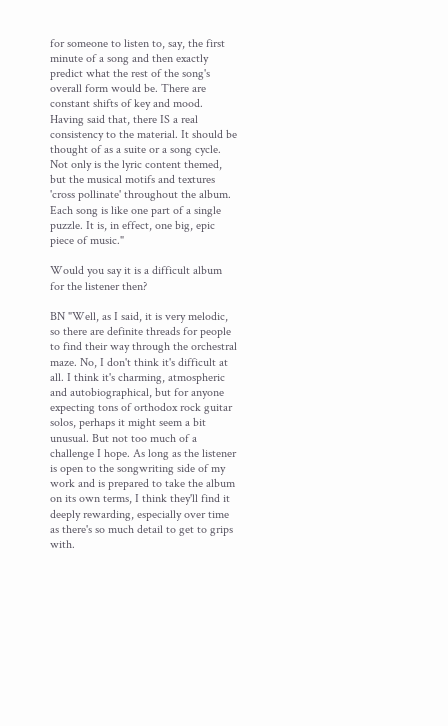for someone to listen to, say, the first minute of a song and then exactly predict what the rest of the song's overall form would be. There are constant shifts of key and mood. Having said that, there IS a real consistency to the material. It should be thought of as a suite or a song cycle. Not only is the lyric content themed, but the musical motifs and textures 'cross pollinate' throughout the album. Each song is like one part of a single puzzle. It is, in effect, one big, epic piece of music."

Would you say it is a difficult album for the listener then?

BN "Well, as I said, it is very melodic, so there are definite threads for people to find their way through the orchestral maze. No, I don't think it's difficult at all. I think it's charming, atmospheric and autobiographical, but for anyone expecting tons of orthodox rock guitar solos, perhaps it might seem a bit unusual. But not too much of a challenge I hope. As long as the listener is open to the songwriting side of my work and is prepared to take the album on its own terms, I think they'll find it deeply rewarding, especially over time as there's so much detail to get to grips with.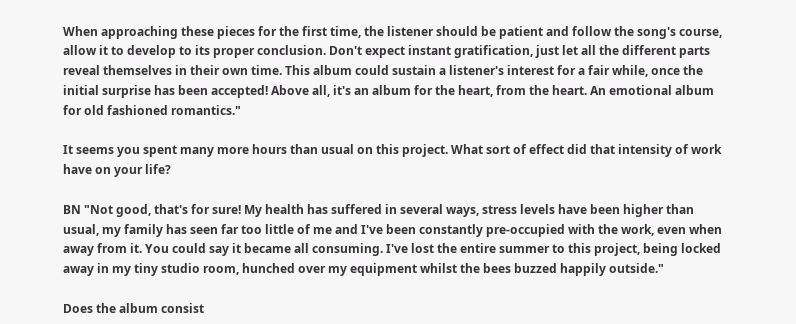When approaching these pieces for the first time, the listener should be patient and follow the song's course, allow it to develop to its proper conclusion. Don't expect instant gratification, just let all the different parts reveal themselves in their own time. This album could sustain a listener's interest for a fair while, once the initial surprise has been accepted! Above all, it's an album for the heart, from the heart. An emotional album for old fashioned romantics."

It seems you spent many more hours than usual on this project. What sort of effect did that intensity of work have on your life?

BN "Not good, that's for sure! My health has suffered in several ways, stress levels have been higher than usual, my family has seen far too little of me and I've been constantly pre-occupied with the work, even when away from it. You could say it became all consuming. I've lost the entire summer to this project, being locked away in my tiny studio room, hunched over my equipment whilst the bees buzzed happily outside."

Does the album consist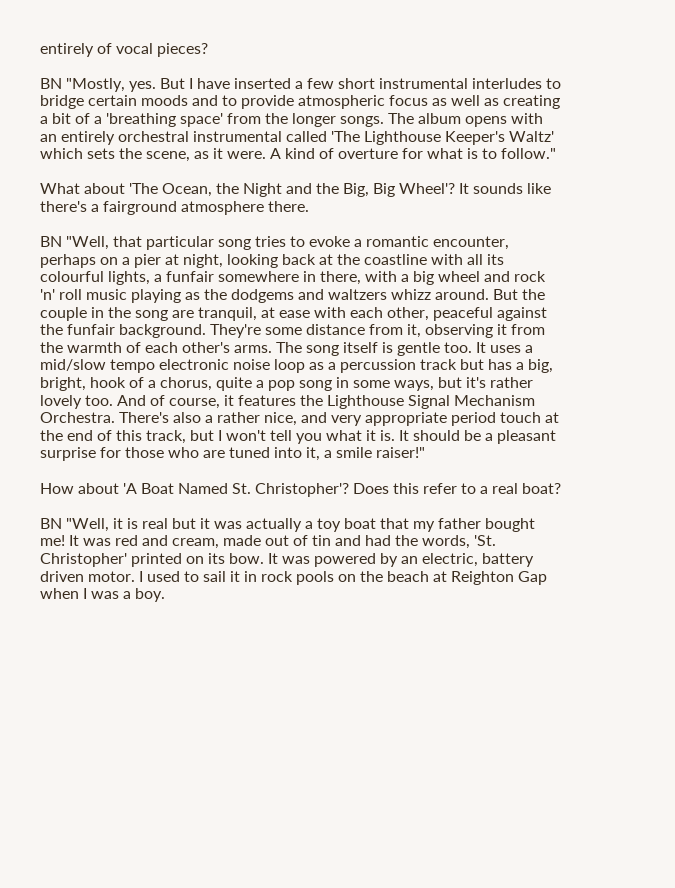entirely of vocal pieces?

BN "Mostly, yes. But I have inserted a few short instrumental interludes to bridge certain moods and to provide atmospheric focus as well as creating a bit of a 'breathing space' from the longer songs. The album opens with an entirely orchestral instrumental called 'The Lighthouse Keeper's Waltz' which sets the scene, as it were. A kind of overture for what is to follow."

What about 'The Ocean, the Night and the Big, Big Wheel'? It sounds like there's a fairground atmosphere there.

BN "Well, that particular song tries to evoke a romantic encounter, perhaps on a pier at night, looking back at the coastline with all its colourful lights, a funfair somewhere in there, with a big wheel and rock 'n' roll music playing as the dodgems and waltzers whizz around. But the couple in the song are tranquil, at ease with each other, peaceful against the funfair background. They're some distance from it, observing it from the warmth of each other's arms. The song itself is gentle too. It uses a mid/slow tempo electronic noise loop as a percussion track but has a big, bright, hook of a chorus, quite a pop song in some ways, but it's rather lovely too. And of course, it features the Lighthouse Signal Mechanism Orchestra. There's also a rather nice, and very appropriate period touch at the end of this track, but I won't tell you what it is. It should be a pleasant surprise for those who are tuned into it, a smile raiser!"

How about 'A Boat Named St. Christopher'? Does this refer to a real boat?

BN "Well, it is real but it was actually a toy boat that my father bought me! It was red and cream, made out of tin and had the words, 'St. Christopher' printed on its bow. It was powered by an electric, battery driven motor. I used to sail it in rock pools on the beach at Reighton Gap when I was a boy.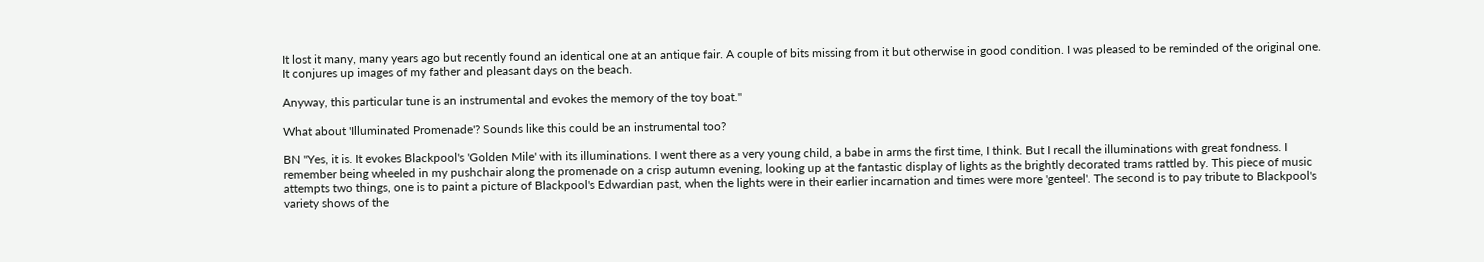It lost it many, many years ago but recently found an identical one at an antique fair. A couple of bits missing from it but otherwise in good condition. I was pleased to be reminded of the original one. It conjures up images of my father and pleasant days on the beach.

Anyway, this particular tune is an instrumental and evokes the memory of the toy boat."

What about 'Illuminated Promenade'? Sounds like this could be an instrumental too?

BN "Yes, it is. It evokes Blackpool's 'Golden Mile' with its illuminations. I went there as a very young child, a babe in arms the first time, I think. But I recall the illuminations with great fondness. I remember being wheeled in my pushchair along the promenade on a crisp autumn evening, looking up at the fantastic display of lights as the brightly decorated trams rattled by. This piece of music attempts two things, one is to paint a picture of Blackpool's Edwardian past, when the lights were in their earlier incarnation and times were more 'genteel'. The second is to pay tribute to Blackpool's variety shows of the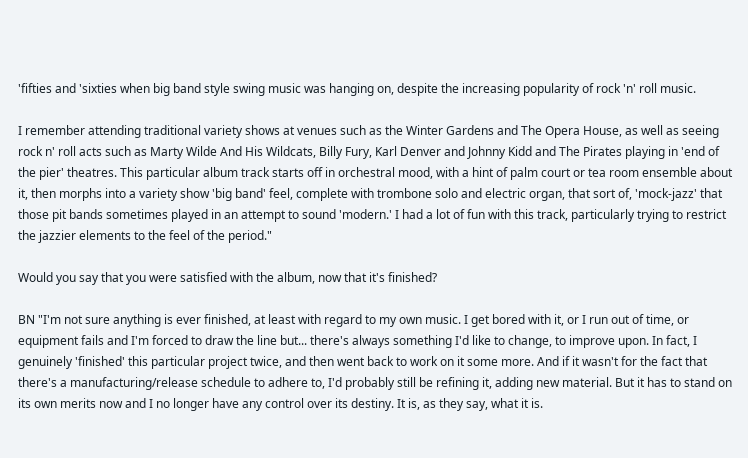'fifties and 'sixties when big band style swing music was hanging on, despite the increasing popularity of rock 'n' roll music.

I remember attending traditional variety shows at venues such as the Winter Gardens and The Opera House, as well as seeing rock n' roll acts such as Marty Wilde And His Wildcats, Billy Fury, Karl Denver and Johnny Kidd and The Pirates playing in 'end of the pier' theatres. This particular album track starts off in orchestral mood, with a hint of palm court or tea room ensemble about it, then morphs into a variety show 'big band' feel, complete with trombone solo and electric organ, that sort of, 'mock-jazz' that those pit bands sometimes played in an attempt to sound 'modern.' I had a lot of fun with this track, particularly trying to restrict the jazzier elements to the feel of the period."

Would you say that you were satisfied with the album, now that it's finished?

BN "I'm not sure anything is ever finished, at least with regard to my own music. I get bored with it, or I run out of time, or equipment fails and I'm forced to draw the line but... there's always something I'd like to change, to improve upon. In fact, I genuinely 'finished' this particular project twice, and then went back to work on it some more. And if it wasn't for the fact that there's a manufacturing/release schedule to adhere to, I'd probably still be refining it, adding new material. But it has to stand on its own merits now and I no longer have any control over its destiny. It is, as they say, what it is.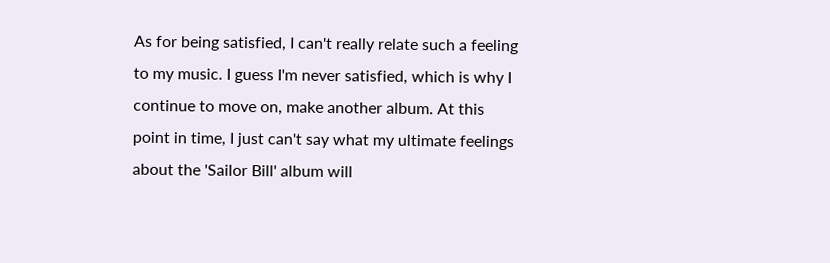As for being satisfied, I can't really relate such a feeling to my music. I guess I'm never satisfied, which is why I continue to move on, make another album. At this point in time, I just can't say what my ultimate feelings about the 'Sailor Bill' album will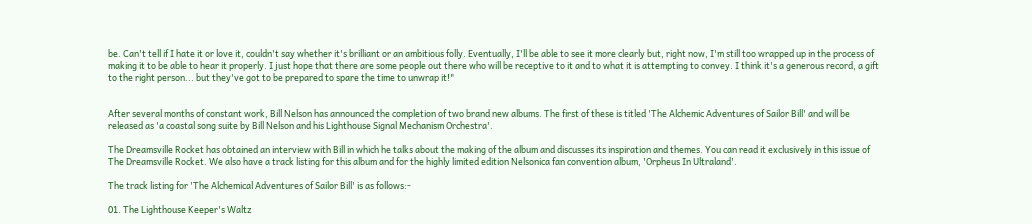be. Can't tell if I hate it or love it, couldn't say whether it's brilliant or an ambitious folly. Eventually, I'll be able to see it more clearly but, right now, I'm still too wrapped up in the process of making it to be able to hear it properly. I just hope that there are some people out there who will be receptive to it and to what it is attempting to convey. I think it's a generous record, a gift to the right person... but they've got to be prepared to spare the time to unwrap it!"


After several months of constant work, Bill Nelson has announced the completion of two brand new albums. The first of these is titled 'The Alchemic Adventures of Sailor Bill' and will be released as 'a coastal song suite by Bill Nelson and his Lighthouse Signal Mechanism Orchestra'.

The Dreamsville Rocket has obtained an interview with Bill in which he talks about the making of the album and discusses its inspiration and themes. You can read it exclusively in this issue of The Dreamsville Rocket. We also have a track listing for this album and for the highly limited edition Nelsonica fan convention album, 'Orpheus In Ultraland'.

The track listing for 'The Alchemical Adventures of Sailor Bill' is as follows:-

01. The Lighthouse Keeper's Waltz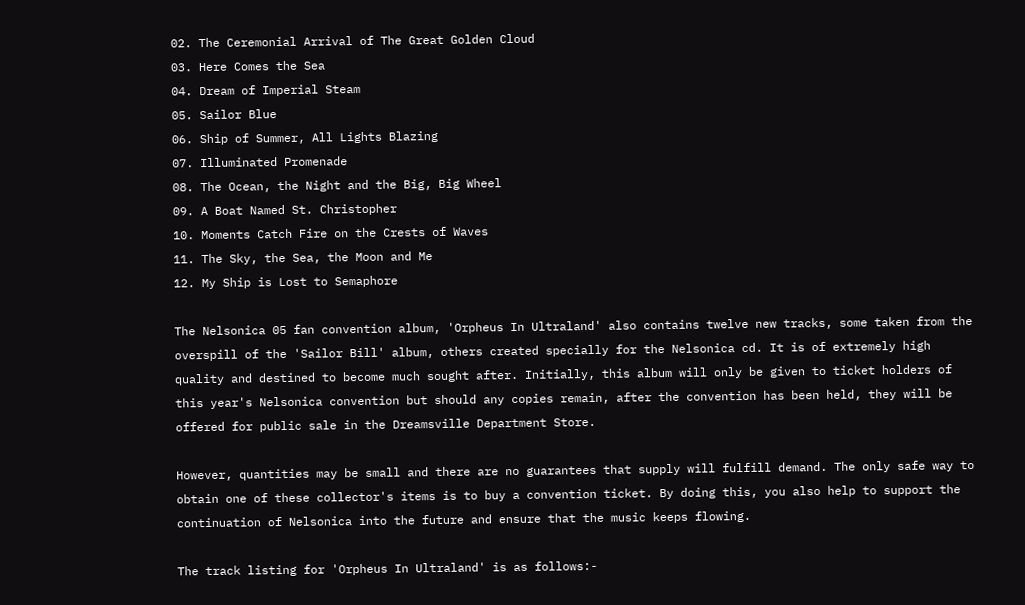02. The Ceremonial Arrival of The Great Golden Cloud
03. Here Comes the Sea
04. Dream of Imperial Steam
05. Sailor Blue
06. Ship of Summer, All Lights Blazing
07. Illuminated Promenade
08. The Ocean, the Night and the Big, Big Wheel
09. A Boat Named St. Christopher
10. Moments Catch Fire on the Crests of Waves
11. The Sky, the Sea, the Moon and Me
12. My Ship is Lost to Semaphore

The Nelsonica 05 fan convention album, 'Orpheus In Ultraland' also contains twelve new tracks, some taken from the overspill of the 'Sailor Bill' album, others created specially for the Nelsonica cd. It is of extremely high quality and destined to become much sought after. Initially, this album will only be given to ticket holders of this year's Nelsonica convention but should any copies remain, after the convention has been held, they will be offered for public sale in the Dreamsville Department Store.

However, quantities may be small and there are no guarantees that supply will fulfill demand. The only safe way to obtain one of these collector's items is to buy a convention ticket. By doing this, you also help to support the continuation of Nelsonica into the future and ensure that the music keeps flowing.

The track listing for 'Orpheus In Ultraland' is as follows:-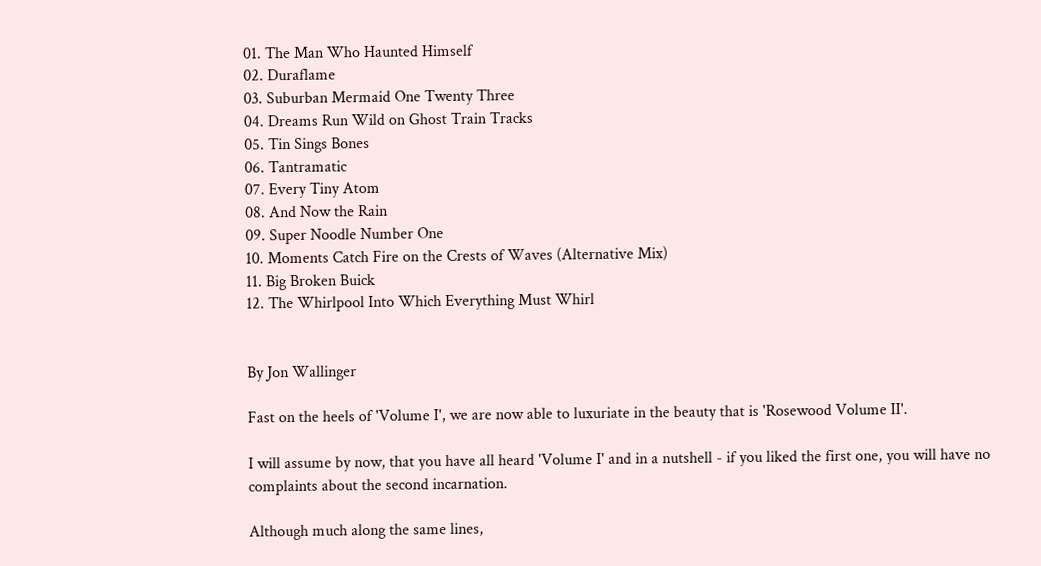01. The Man Who Haunted Himself
02. Duraflame
03. Suburban Mermaid One Twenty Three
04. Dreams Run Wild on Ghost Train Tracks
05. Tin Sings Bones
06. Tantramatic
07. Every Tiny Atom
08. And Now the Rain
09. Super Noodle Number One
10. Moments Catch Fire on the Crests of Waves (Alternative Mix)
11. Big Broken Buick
12. The Whirlpool Into Which Everything Must Whirl


By Jon Wallinger

Fast on the heels of 'Volume I', we are now able to luxuriate in the beauty that is 'Rosewood Volume II'.

I will assume by now, that you have all heard 'Volume I' and in a nutshell - if you liked the first one, you will have no complaints about the second incarnation.

Although much along the same lines,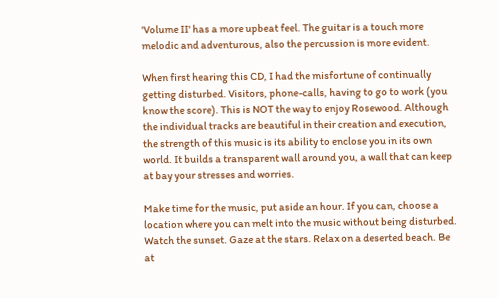'Volume II' has a more upbeat feel. The guitar is a touch more melodic and adventurous, also the percussion is more evident.

When first hearing this CD, I had the misfortune of continually getting disturbed. Visitors, phone-calls, having to go to work (you know the score). This is NOT the way to enjoy Rosewood. Although the individual tracks are beautiful in their creation and execution, the strength of this music is its ability to enclose you in its own world. It builds a transparent wall around you, a wall that can keep at bay your stresses and worries.

Make time for the music, put aside an hour. If you can, choose a location where you can melt into the music without being disturbed. Watch the sunset. Gaze at the stars. Relax on a deserted beach. Be at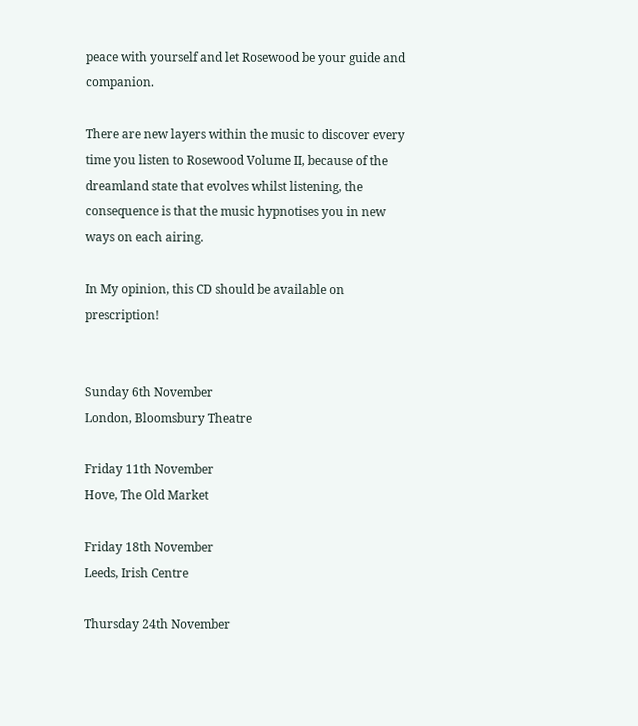peace with yourself and let Rosewood be your guide and companion.

There are new layers within the music to discover every time you listen to Rosewood Volume II, because of the dreamland state that evolves whilst listening, the consequence is that the music hypnotises you in new ways on each airing.

In My opinion, this CD should be available on prescription!


Sunday 6th November
London, Bloomsbury Theatre

Friday 11th November
Hove, The Old Market

Friday 18th November
Leeds, Irish Centre

Thursday 24th November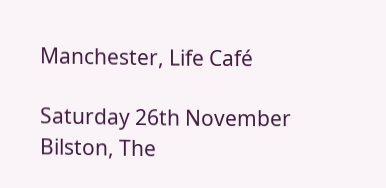Manchester, Life Café

Saturday 26th November
Bilston, The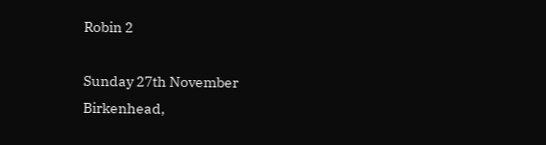Robin 2

Sunday 27th November
Birkenhead,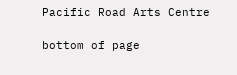Pacific Road Arts Centre

bottom of page